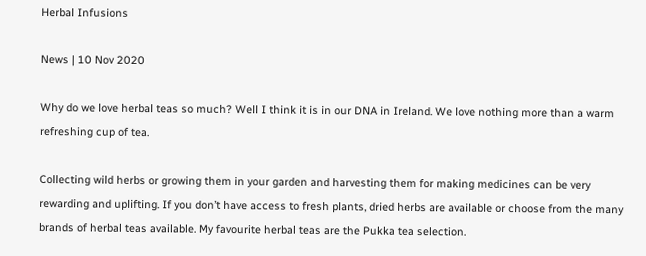Herbal Infusions

News | 10 Nov 2020

Why do we love herbal teas so much? Well I think it is in our DNA in Ireland. We love nothing more than a warm refreshing cup of tea.

Collecting wild herbs or growing them in your garden and harvesting them for making medicines can be very rewarding and uplifting. If you don’t have access to fresh plants, dried herbs are available or choose from the many brands of herbal teas available. My favourite herbal teas are the Pukka tea selection.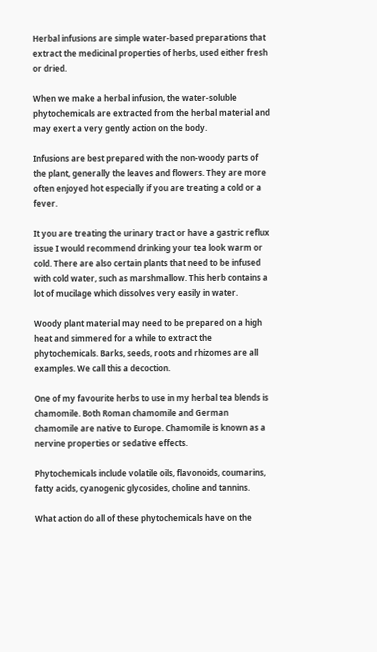Herbal infusions are simple water-based preparations that extract the medicinal properties of herbs, used either fresh or dried.

When we make a herbal infusion, the water-soluble phytochemicals are extracted from the herbal material and may exert a very gently action on the body.

Infusions are best prepared with the non-woody parts of the plant, generally the leaves and flowers. They are more often enjoyed hot especially if you are treating a cold or a fever.

It you are treating the urinary tract or have a gastric reflux issue I would recommend drinking your tea look warm or cold. There are also certain plants that need to be infused with cold water, such as marshmallow. This herb contains a lot of mucilage which dissolves very easily in water.

Woody plant material may need to be prepared on a high heat and simmered for a while to extract the phytochemicals. Barks, seeds, roots and rhizomes are all examples. We call this a decoction.

One of my favourite herbs to use in my herbal tea blends is chamomile. Both Roman chamomile and German chamomile are native to Europe. Chamomile is known as a nervine properties or sedative effects.

Phytochemicals include volatile oils, flavonoids, coumarins, fatty acids, cyanogenic glycosides, choline and tannins.

What action do all of these phytochemicals have on the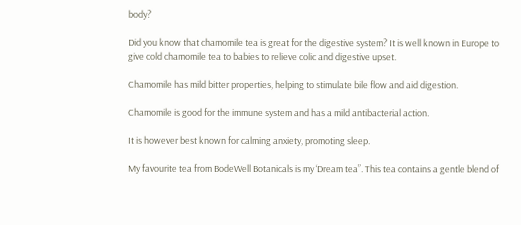body?

Did you know that chamomile tea is great for the digestive system? It is well known in Europe to give cold chamomile tea to babies to relieve colic and digestive upset.

Chamomile has mild bitter properties, helping to stimulate bile flow and aid digestion.

Chamomile is good for the immune system and has a mild antibacterial action.

It is however best known for calming anxiety, promoting sleep.

My favourite tea from BodeWell Botanicals is my ‘Dream tea”. This tea contains a gentle blend of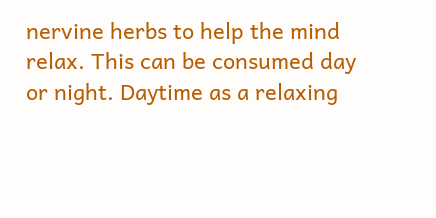nervine herbs to help the mind relax. This can be consumed day or night. Daytime as a relaxing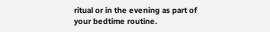ritual or in the evening as part of your bedtime routine.